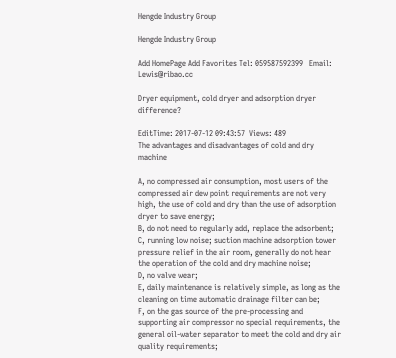Hengde Industry Group

Hengde Industry Group

Add HomePage Add Favorites Tel: 059587592399   Email: Lewis@ribao.cc

Dryer equipment, cold dryer and adsorption dryer difference?

EditTime: 2017-07-12 09:43:57  Views: 489
The advantages and disadvantages of cold and dry machine

A, no compressed air consumption, most users of the compressed air dew point requirements are not very high, the use of cold and dry than the use of adsorption dryer to save energy;
B, do not need to regularly add, replace the adsorbent;
C, running low noise; suction machine adsorption tower pressure relief in the air room, generally do not hear the operation of the cold and dry machine noise;
D, no valve wear;
E, daily maintenance is relatively simple, as long as the cleaning on time automatic drainage filter can be;
F, on the gas source of the pre-processing and supporting air compressor no special requirements, the general oil-water separator to meet the cold and dry air quality requirements;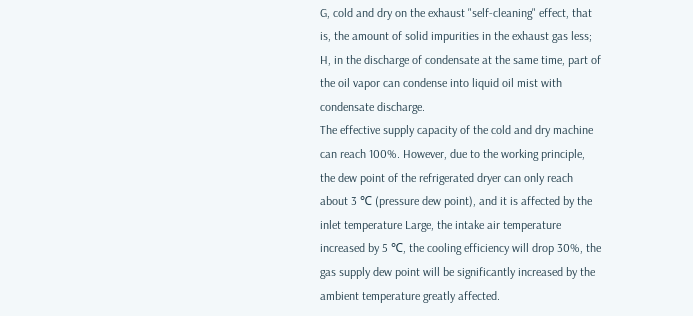G, cold and dry on the exhaust "self-cleaning" effect, that is, the amount of solid impurities in the exhaust gas less;
H, in the discharge of condensate at the same time, part of the oil vapor can condense into liquid oil mist with condensate discharge.
The effective supply capacity of the cold and dry machine can reach 100%. However, due to the working principle, the dew point of the refrigerated dryer can only reach about 3 ℃ (pressure dew point), and it is affected by the inlet temperature Large, the intake air temperature increased by 5 ℃, the cooling efficiency will drop 30%, the gas supply dew point will be significantly increased by the ambient temperature greatly affected.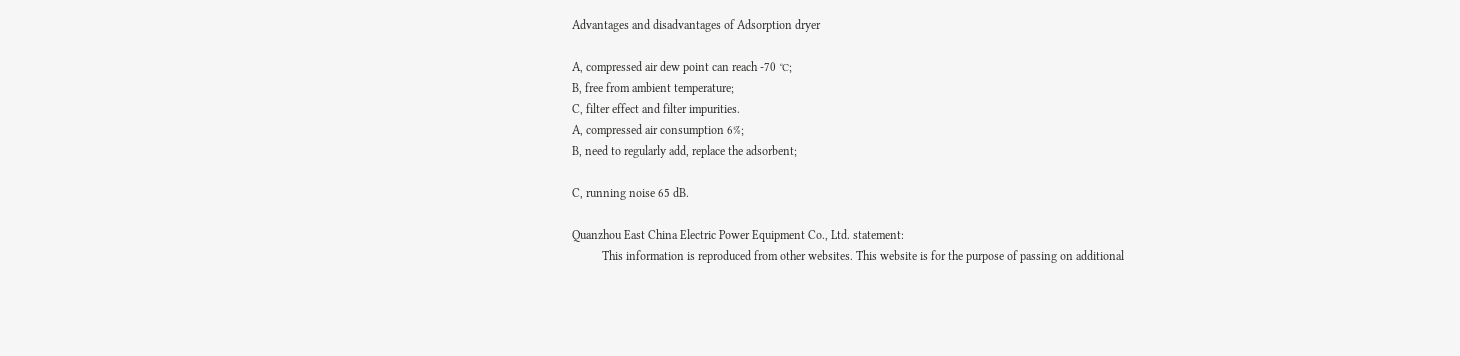Advantages and disadvantages of Adsorption dryer

A, compressed air dew point can reach -70 ℃;
B, free from ambient temperature;
C, filter effect and filter impurities.
A, compressed air consumption 6%;
B, need to regularly add, replace the adsorbent;

C, running noise 65 dB.

Quanzhou East China Electric Power Equipment Co., Ltd. statement:
          This information is reproduced from other websites. This website is for the purpose of passing on additional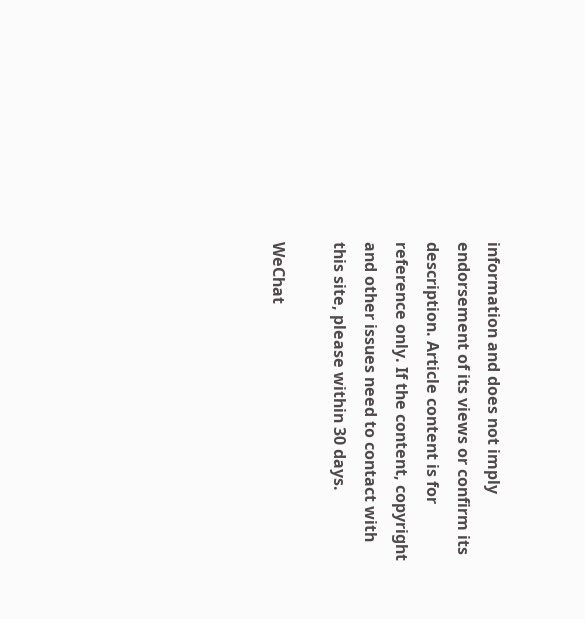information and does not imply endorsement of its views or confirm its description. Article content is for reference only. If the content, copyright and other issues need to contact with this site, please within 30 days.

WeChat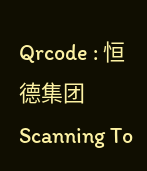Qrcode : 恒德集团Scanning To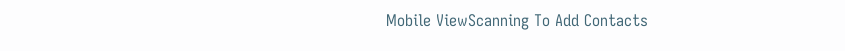Mobile ViewScanning To Add Contacts